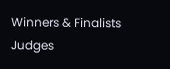Winners & Finalists
Judges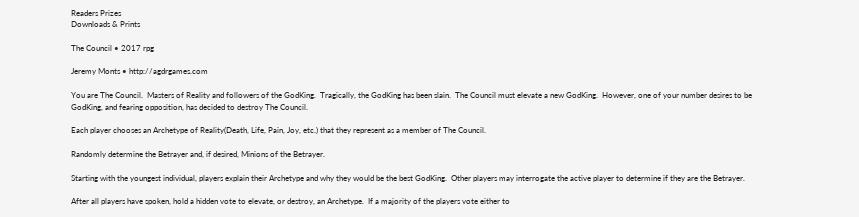Readers Prizes
Downloads & Prints

The Council • 2017 rpg

Jeremy Monts • http://agdrgames.com

You are The Council.  Masters of Reality and followers of the GodKing.  Tragically, the GodKing has been slain.  The Council must elevate a new GodKing.  However, one of your number desires to be GodKing, and fearing opposition, has decided to destroy The Council.

Each player chooses an Archetype of Reality(Death, Life, Pain, Joy, etc.) that they represent as a member of The Council.

Randomly determine the Betrayer and, if desired, Minions of the Betrayer.

Starting with the youngest individual, players explain their Archetype and why they would be the best GodKing.  Other players may interrogate the active player to determine if they are the Betrayer.

After all players have spoken, hold a hidden vote to elevate, or destroy, an Archetype.  If a majority of the players vote either to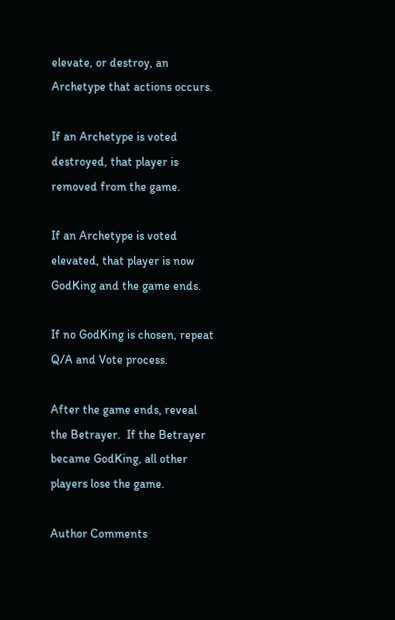elevate, or destroy, an Archetype that actions occurs.

If an Archetype is voted destroyed, that player is removed from the game.

If an Archetype is voted elevated, that player is now GodKing and the game ends.

If no GodKing is chosen, repeat Q/A and Vote process.

After the game ends, reveal the Betrayer.  If the Betrayer became GodKing, all other players lose the game.

Author Comments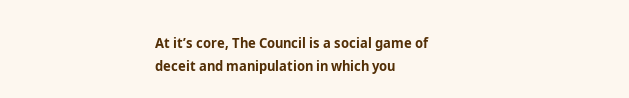At it’s core, The Council is a social game of deceit and manipulation in which you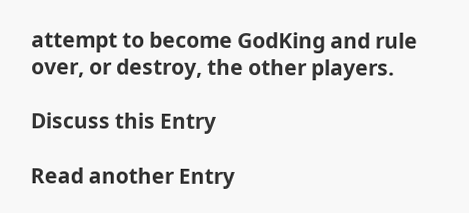attempt to become GodKing and rule over, or destroy, the other players.

Discuss this Entry

Read another Entry